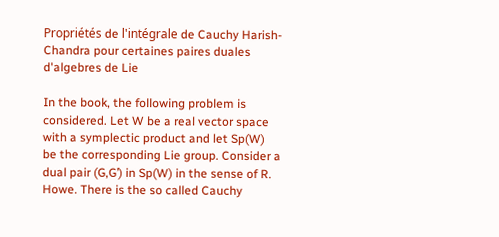Propriétés de l'intégrale de Cauchy Harish-Chandra pour certaines paires duales d'algebres de Lie

In the book, the following problem is considered. Let W be a real vector space with a symplectic product and let Sp(W) be the corresponding Lie group. Consider a dual pair (G,G’) in Sp(W) in the sense of R. Howe. There is the so called Cauchy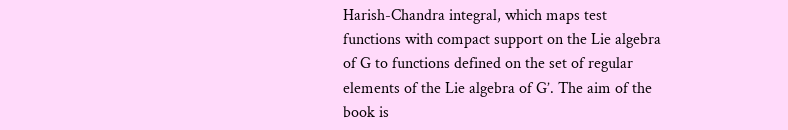Harish-Chandra integral, which maps test functions with compact support on the Lie algebra of G to functions defined on the set of regular elements of the Lie algebra of G’. The aim of the book is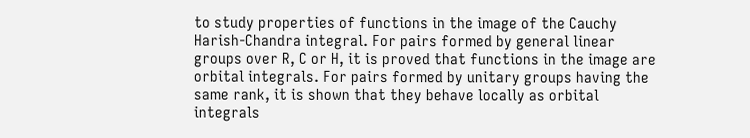to study properties of functions in the image of the Cauchy Harish-Chandra integral. For pairs formed by general linear groups over R, C or H, it is proved that functions in the image are orbital integrals. For pairs formed by unitary groups having the same rank, it is shown that they behave locally as orbital integrals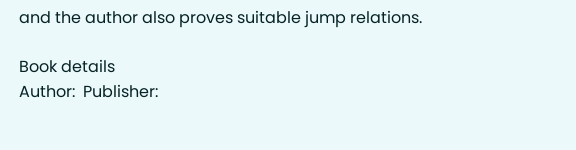and the author also proves suitable jump relations.

Book details
Author:  Publisher: